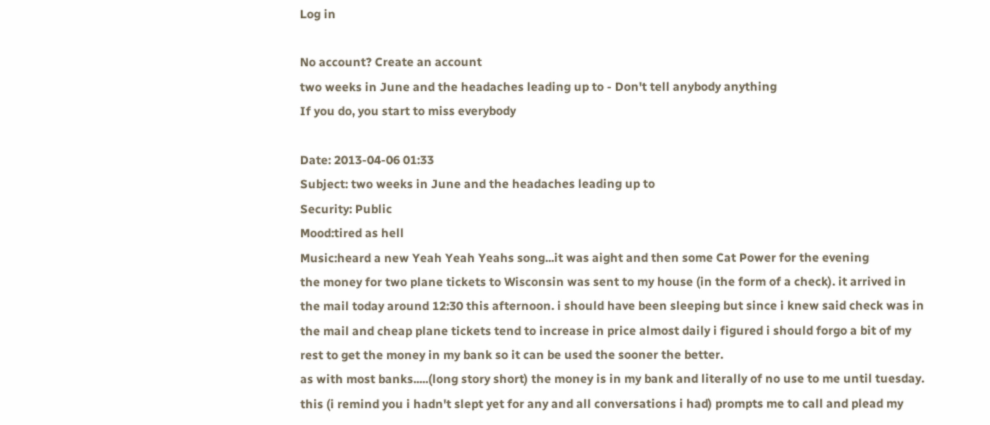Log in

No account? Create an account
two weeks in June and the headaches leading up to - Don't tell anybody anything
If you do, you start to miss everybody

Date: 2013-04-06 01:33
Subject: two weeks in June and the headaches leading up to
Security: Public
Mood:tired as hell
Music:heard a new Yeah Yeah Yeahs song...it was aight and then some Cat Power for the evening
the money for two plane tickets to Wisconsin was sent to my house (in the form of a check). it arrived in the mail today around 12:30 this afternoon. i should have been sleeping but since i knew said check was in the mail and cheap plane tickets tend to increase in price almost daily i figured i should forgo a bit of my rest to get the money in my bank so it can be used the sooner the better.
as with most banks.....(long story short) the money is in my bank and literally of no use to me until tuesday. this (i remind you i hadn't slept yet for any and all conversations i had) prompts me to call and plead my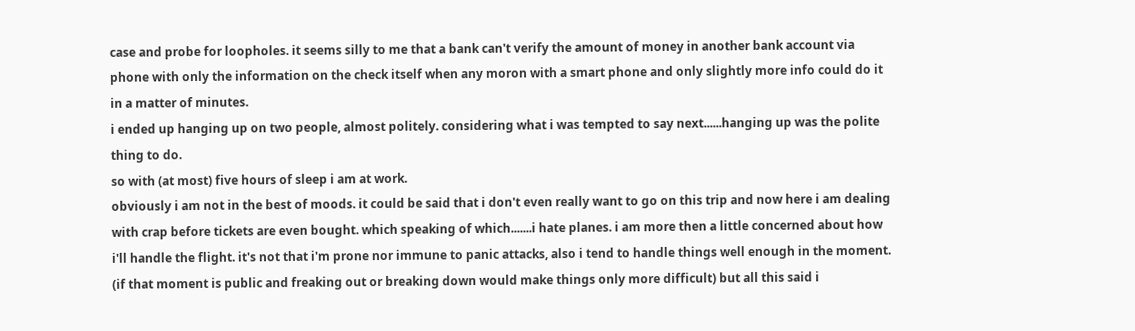case and probe for loopholes. it seems silly to me that a bank can't verify the amount of money in another bank account via phone with only the information on the check itself when any moron with a smart phone and only slightly more info could do it in a matter of minutes.
i ended up hanging up on two people, almost politely. considering what i was tempted to say next......hanging up was the polite thing to do.
so with (at most) five hours of sleep i am at work.
obviously i am not in the best of moods. it could be said that i don't even really want to go on this trip and now here i am dealing with crap before tickets are even bought. which speaking of which.......i hate planes. i am more then a little concerned about how i'll handle the flight. it's not that i'm prone nor immune to panic attacks, also i tend to handle things well enough in the moment. (if that moment is public and freaking out or breaking down would make things only more difficult) but all this said i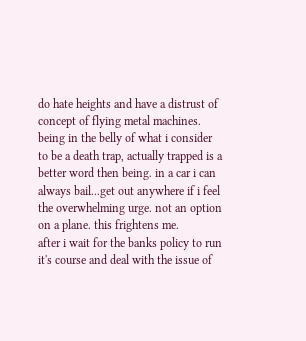do hate heights and have a distrust of concept of flying metal machines. being in the belly of what i consider to be a death trap, actually trapped is a better word then being. in a car i can always bail...get out anywhere if i feel the overwhelming urge. not an option on a plane. this frightens me.
after i wait for the banks policy to run it's course and deal with the issue of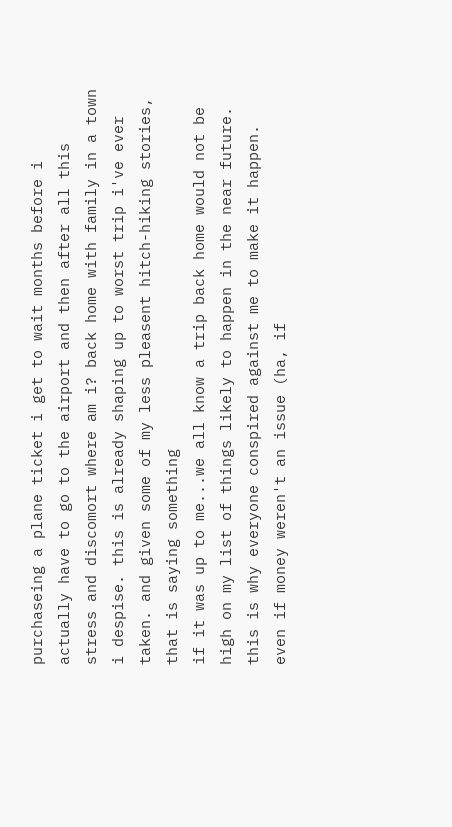purchaseing a plane ticket i get to wait months before i actually have to go to the airport and then after all this stress and discomort where am i? back home with family in a town i despise. this is already shaping up to worst trip i've ever taken. and given some of my less pleasent hitch-hiking stories, that is saying something
if it was up to me...we all know a trip back home would not be high on my list of things likely to happen in the near future. this is why everyone conspired against me to make it happen. even if money weren't an issue (ha, if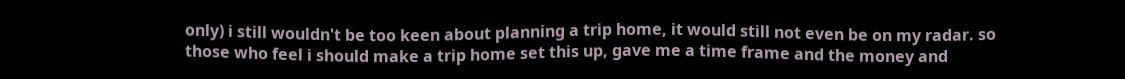only) i still wouldn't be too keen about planning a trip home, it would still not even be on my radar. so those who feel i should make a trip home set this up, gave me a time frame and the money and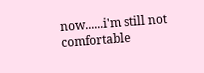now......i'm still not comfortable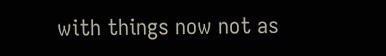with things now not as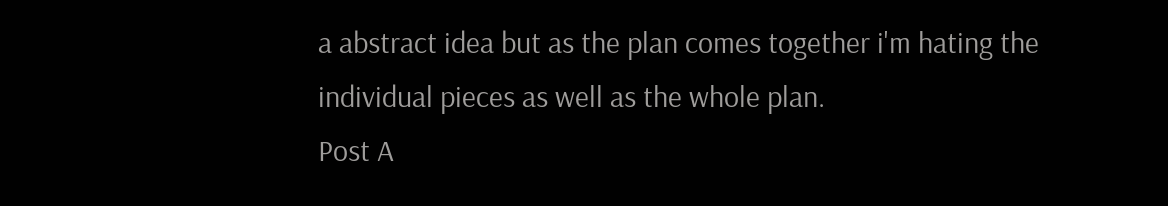a abstract idea but as the plan comes together i'm hating the individual pieces as well as the whole plan.
Post A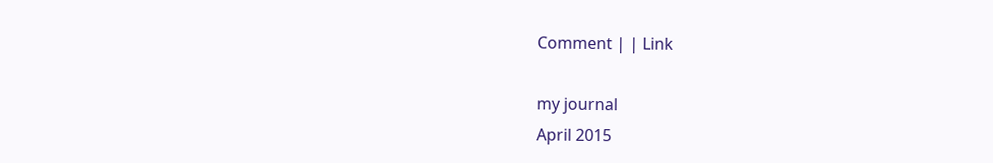Comment | | Link

my journal
April 2015